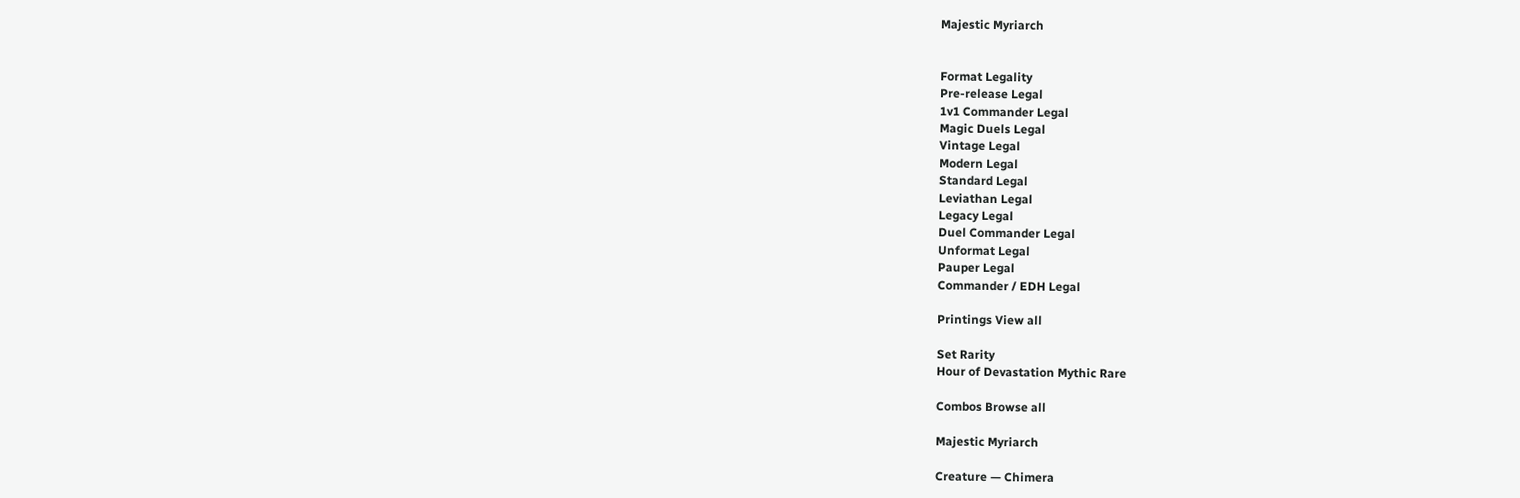Majestic Myriarch


Format Legality
Pre-release Legal
1v1 Commander Legal
Magic Duels Legal
Vintage Legal
Modern Legal
Standard Legal
Leviathan Legal
Legacy Legal
Duel Commander Legal
Unformat Legal
Pauper Legal
Commander / EDH Legal

Printings View all

Set Rarity
Hour of Devastation Mythic Rare

Combos Browse all

Majestic Myriarch

Creature — Chimera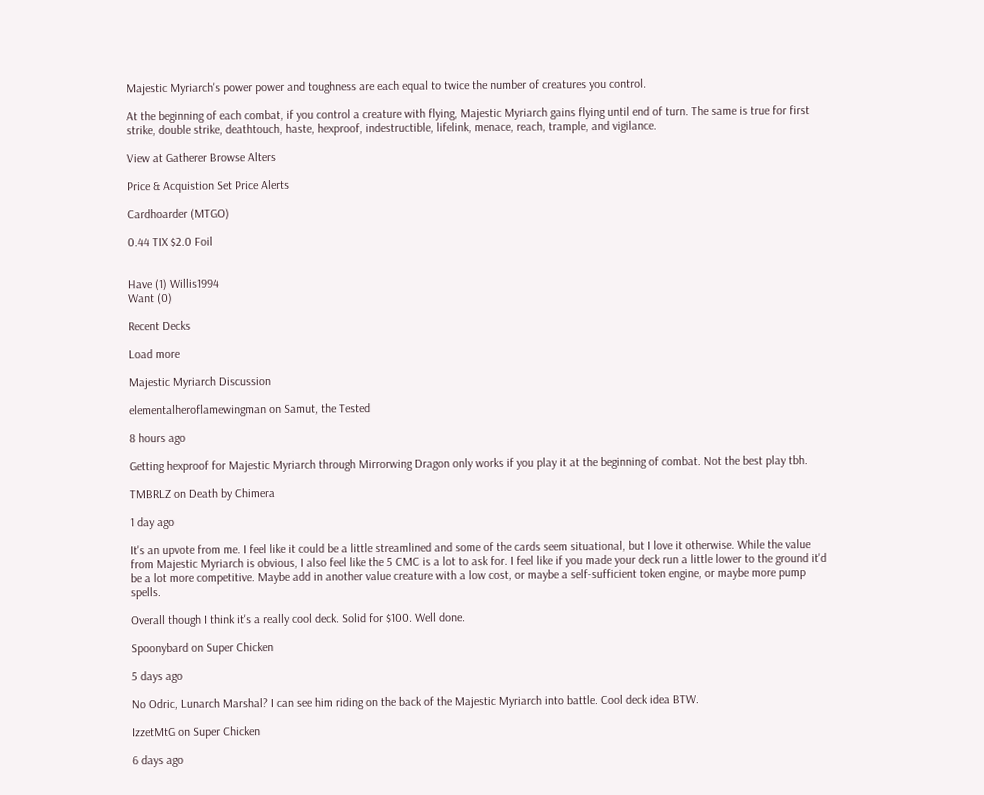Majestic Myriarch's power power and toughness are each equal to twice the number of creatures you control.

At the beginning of each combat, if you control a creature with flying, Majestic Myriarch gains flying until end of turn. The same is true for first strike, double strike, deathtouch, haste, hexproof, indestructible, lifelink, menace, reach, trample, and vigilance.

View at Gatherer Browse Alters

Price & Acquistion Set Price Alerts

Cardhoarder (MTGO)

0.44 TIX $2.0 Foil


Have (1) Willis1994
Want (0)

Recent Decks

Load more

Majestic Myriarch Discussion

elementalheroflamewingman on Samut, the Tested

8 hours ago

Getting hexproof for Majestic Myriarch through Mirrorwing Dragon only works if you play it at the beginning of combat. Not the best play tbh.

TMBRLZ on Death by Chimera

1 day ago

It's an upvote from me. I feel like it could be a little streamlined and some of the cards seem situational, but I love it otherwise. While the value from Majestic Myriarch is obvious, I also feel like the 5 CMC is a lot to ask for. I feel like if you made your deck run a little lower to the ground it'd be a lot more competitive. Maybe add in another value creature with a low cost, or maybe a self-sufficient token engine, or maybe more pump spells.

Overall though I think it's a really cool deck. Solid for $100. Well done.

Spoonybard on Super Chicken

5 days ago

No Odric, Lunarch Marshal? I can see him riding on the back of the Majestic Myriarch into battle. Cool deck idea BTW.

IzzetMtG on Super Chicken

6 days ago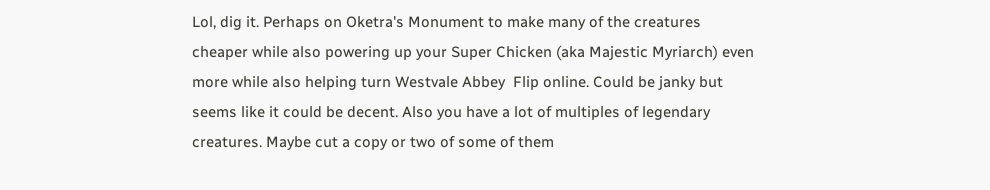Lol, dig it. Perhaps on Oketra's Monument to make many of the creatures cheaper while also powering up your Super Chicken (aka Majestic Myriarch) even more while also helping turn Westvale Abbey  Flip online. Could be janky but seems like it could be decent. Also you have a lot of multiples of legendary creatures. Maybe cut a copy or two of some of them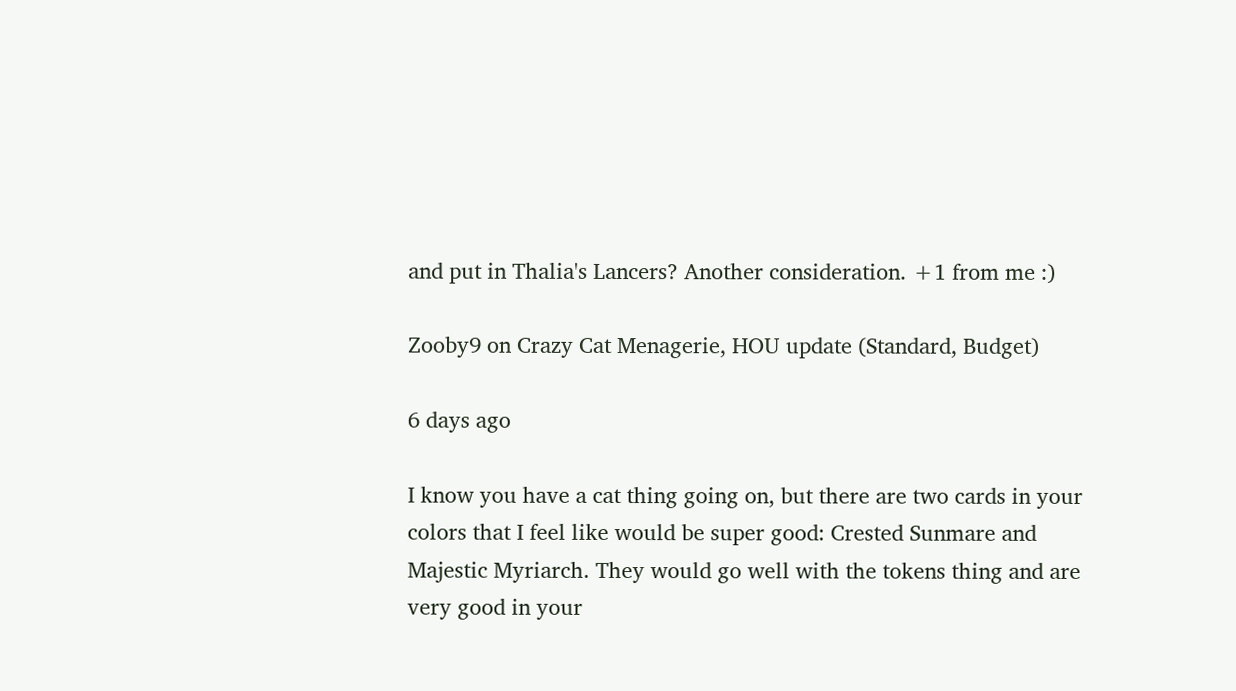and put in Thalia's Lancers? Another consideration. +1 from me :)

Zooby9 on Crazy Cat Menagerie, HOU update (Standard, Budget)

6 days ago

I know you have a cat thing going on, but there are two cards in your colors that I feel like would be super good: Crested Sunmare and Majestic Myriarch. They would go well with the tokens thing and are very good in your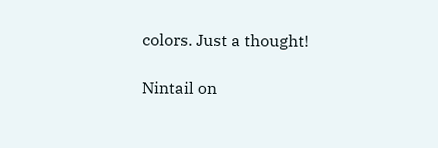colors. Just a thought!

Nintail on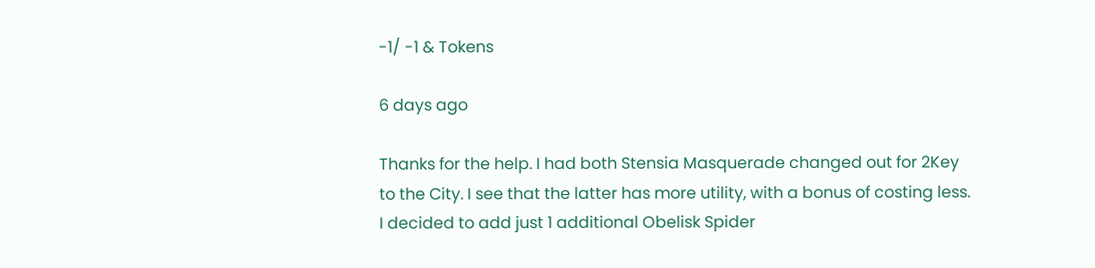-1/ -1 & Tokens

6 days ago

Thanks for the help. I had both Stensia Masquerade changed out for 2Key to the City. I see that the latter has more utility, with a bonus of costing less. I decided to add just 1 additional Obelisk Spider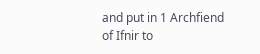and put in 1 Archfiend of Ifnir to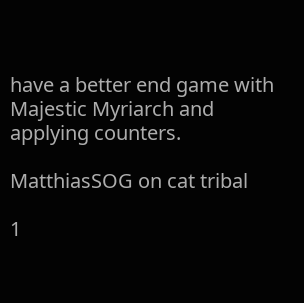have a better end game with Majestic Myriarch and applying counters.

MatthiasSOG on cat tribal

1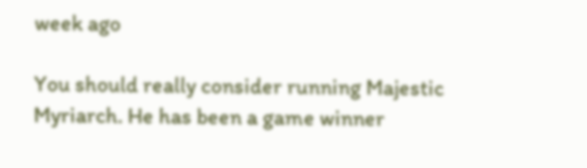week ago

You should really consider running Majestic Myriarch. He has been a game winner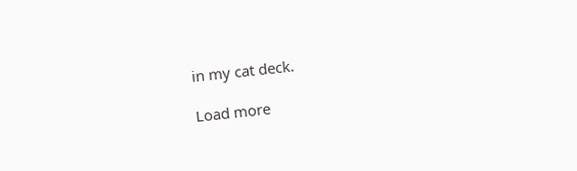in my cat deck.

Load more